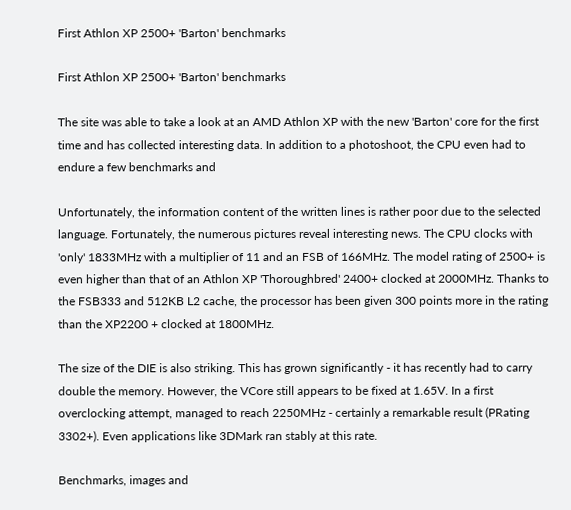First Athlon XP 2500+ 'Barton' benchmarks

First Athlon XP 2500+ 'Barton' benchmarks

The site was able to take a look at an AMD Athlon XP with the new 'Barton' core for the first time and has collected interesting data. In addition to a photoshoot, the CPU even had to endure a few benchmarks and

Unfortunately, the information content of the written lines is rather poor due to the selected language. Fortunately, the numerous pictures reveal interesting news. The CPU clocks with 'only' 1833MHz with a multiplier of 11 and an FSB of 166MHz. The model rating of 2500+ is even higher than that of an Athlon XP 'Thoroughbred' 2400+ clocked at 2000MHz. Thanks to the FSB333 and 512KB L2 cache, the processor has been given 300 points more in the rating than the XP2200 + clocked at 1800MHz.

The size of the DIE is also striking. This has grown significantly - it has recently had to carry double the memory. However, the VCore still appears to be fixed at 1.65V. In a first overclocking attempt, managed to reach 2250MHz - certainly a remarkable result (PRating 3302+). Even applications like 3DMark ran stably at this rate.

Benchmarks, images and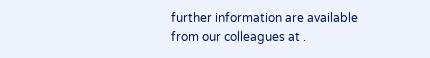further information are available from our colleagues at .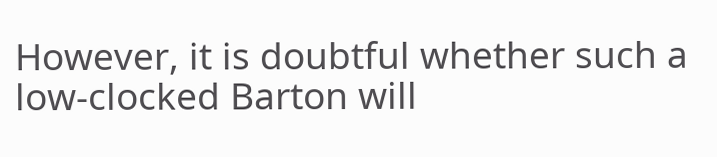However, it is doubtful whether such a low-clocked Barton will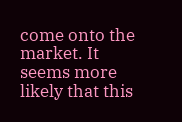come onto the market. It seems more likely that this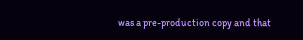was a pre-production copy and that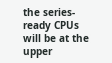the series-ready CPUs will be at the upper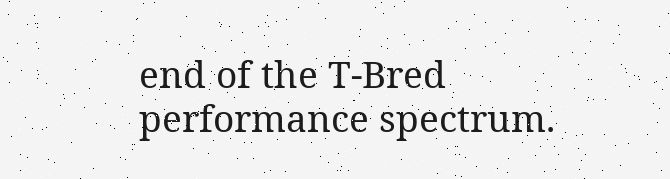end of the T-Bred performance spectrum.